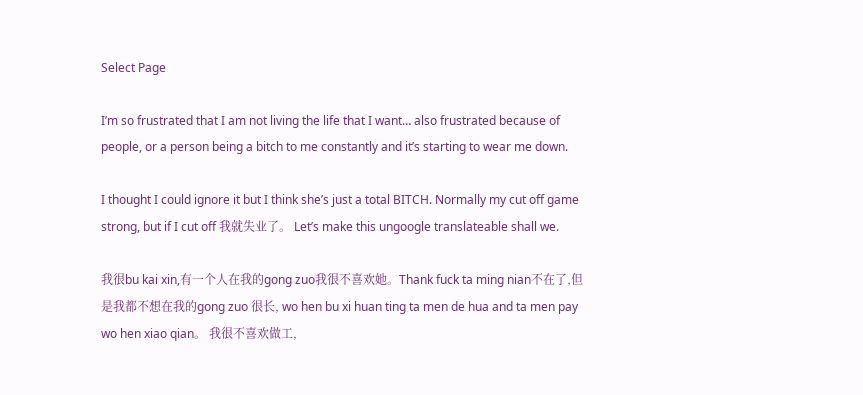Select Page

I’m so frustrated that I am not living the life that I want… also frustrated because of people, or a person being a bitch to me constantly and it’s starting to wear me down.

I thought I could ignore it but I think she’s just a total BITCH. Normally my cut off game strong, but if I cut off 我就失业了。 Let’s make this ungoogle translateable shall we.

我很bu kai xin,有一个人在我的gong zuo我很不喜欢她。Thank fuck ta ming nian不在了,但是我都不想在我的gong zuo 很长, wo hen bu xi huan ting ta men de hua and ta men pay wo hen xiao qian。 我很不喜欢做工,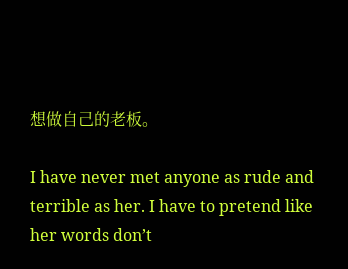想做自己的老板。

I have never met anyone as rude and terrible as her. I have to pretend like her words don’t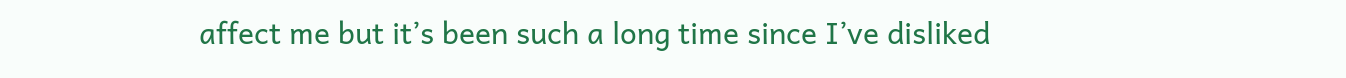affect me but it’s been such a long time since I’ve disliked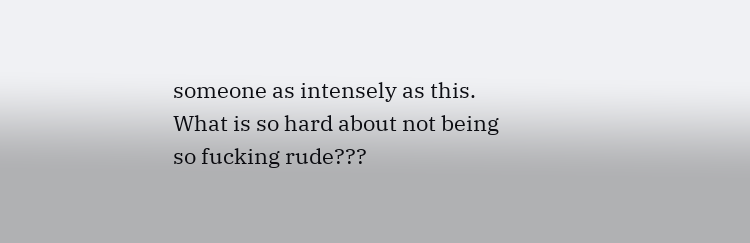someone as intensely as this. What is so hard about not being so fucking rude???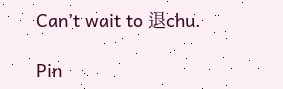Can’t wait to 退chu.

Pin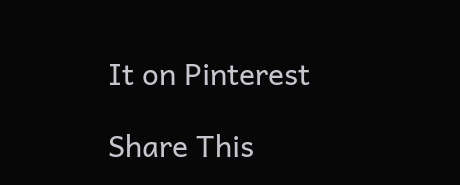It on Pinterest

Share This